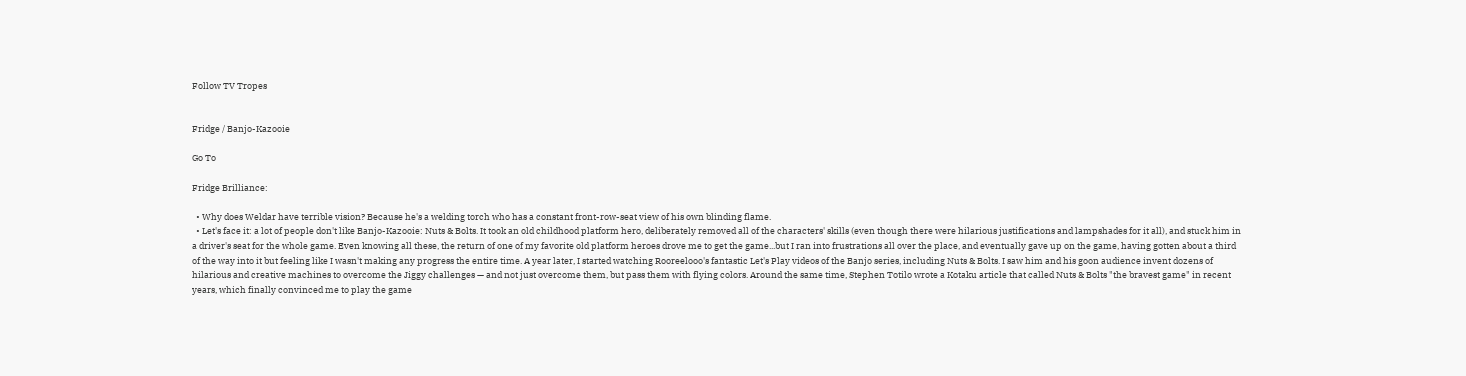Follow TV Tropes


Fridge / Banjo-Kazooie

Go To

Fridge Brilliance:

  • Why does Weldar have terrible vision? Because he's a welding torch who has a constant front-row-seat view of his own blinding flame.
  • Let's face it: a lot of people don't like Banjo-Kazooie: Nuts & Bolts. It took an old childhood platform hero, deliberately removed all of the characters' skills (even though there were hilarious justifications and lampshades for it all), and stuck him in a driver's seat for the whole game. Even knowing all these, the return of one of my favorite old platform heroes drove me to get the game...but I ran into frustrations all over the place, and eventually gave up on the game, having gotten about a third of the way into it but feeling like I wasn't making any progress the entire time. A year later, I started watching Rooreelooo's fantastic Let's Play videos of the Banjo series, including Nuts & Bolts. I saw him and his goon audience invent dozens of hilarious and creative machines to overcome the Jiggy challenges — and not just overcome them, but pass them with flying colors. Around the same time, Stephen Totilo wrote a Kotaku article that called Nuts & Bolts "the bravest game" in recent years, which finally convinced me to play the game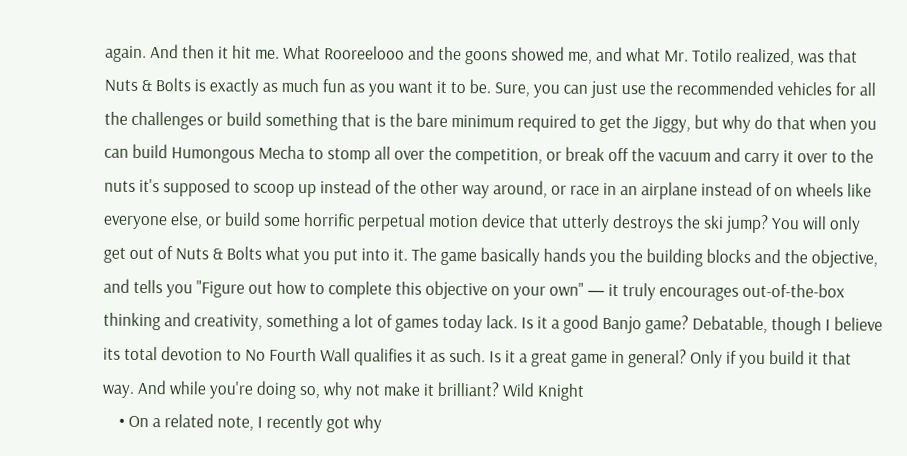again. And then it hit me. What Rooreelooo and the goons showed me, and what Mr. Totilo realized, was that Nuts & Bolts is exactly as much fun as you want it to be. Sure, you can just use the recommended vehicles for all the challenges or build something that is the bare minimum required to get the Jiggy, but why do that when you can build Humongous Mecha to stomp all over the competition, or break off the vacuum and carry it over to the nuts it's supposed to scoop up instead of the other way around, or race in an airplane instead of on wheels like everyone else, or build some horrific perpetual motion device that utterly destroys the ski jump? You will only get out of Nuts & Bolts what you put into it. The game basically hands you the building blocks and the objective, and tells you "Figure out how to complete this objective on your own" — it truly encourages out-of-the-box thinking and creativity, something a lot of games today lack. Is it a good Banjo game? Debatable, though I believe its total devotion to No Fourth Wall qualifies it as such. Is it a great game in general? Only if you build it that way. And while you're doing so, why not make it brilliant? Wild Knight
    • On a related note, I recently got why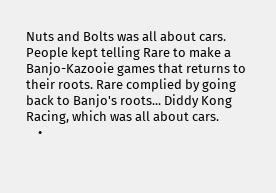Nuts and Bolts was all about cars. People kept telling Rare to make a Banjo-Kazooie games that returns to their roots. Rare complied by going back to Banjo's roots... Diddy Kong Racing, which was all about cars.
    •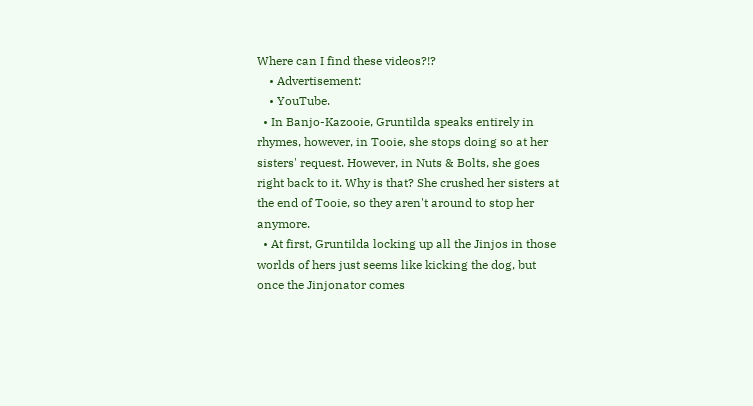Where can I find these videos?!?
    • Advertisement:
    • YouTube.
  • In Banjo-Kazooie, Gruntilda speaks entirely in rhymes, however, in Tooie, she stops doing so at her sisters' request. However, in Nuts & Bolts, she goes right back to it. Why is that? She crushed her sisters at the end of Tooie, so they aren't around to stop her anymore.
  • At first, Gruntilda locking up all the Jinjos in those worlds of hers just seems like kicking the dog, but once the Jinjonator comes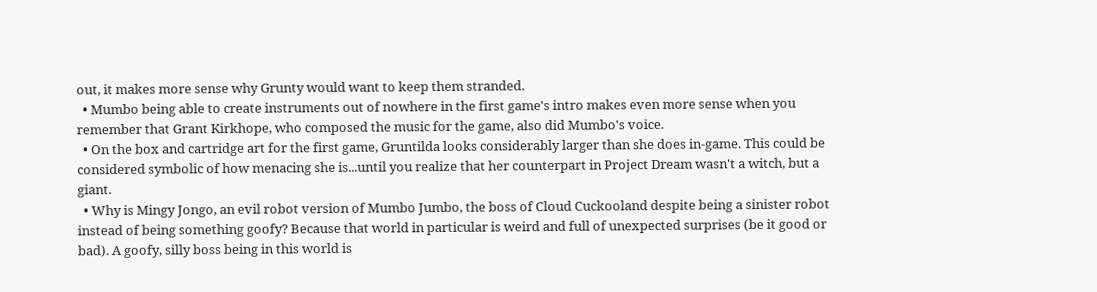out, it makes more sense why Grunty would want to keep them stranded.
  • Mumbo being able to create instruments out of nowhere in the first game's intro makes even more sense when you remember that Grant Kirkhope, who composed the music for the game, also did Mumbo's voice.
  • On the box and cartridge art for the first game, Gruntilda looks considerably larger than she does in-game. This could be considered symbolic of how menacing she is...until you realize that her counterpart in Project Dream wasn't a witch, but a giant.
  • Why is Mingy Jongo, an evil robot version of Mumbo Jumbo, the boss of Cloud Cuckooland despite being a sinister robot instead of being something goofy? Because that world in particular is weird and full of unexpected surprises (be it good or bad). A goofy, silly boss being in this world is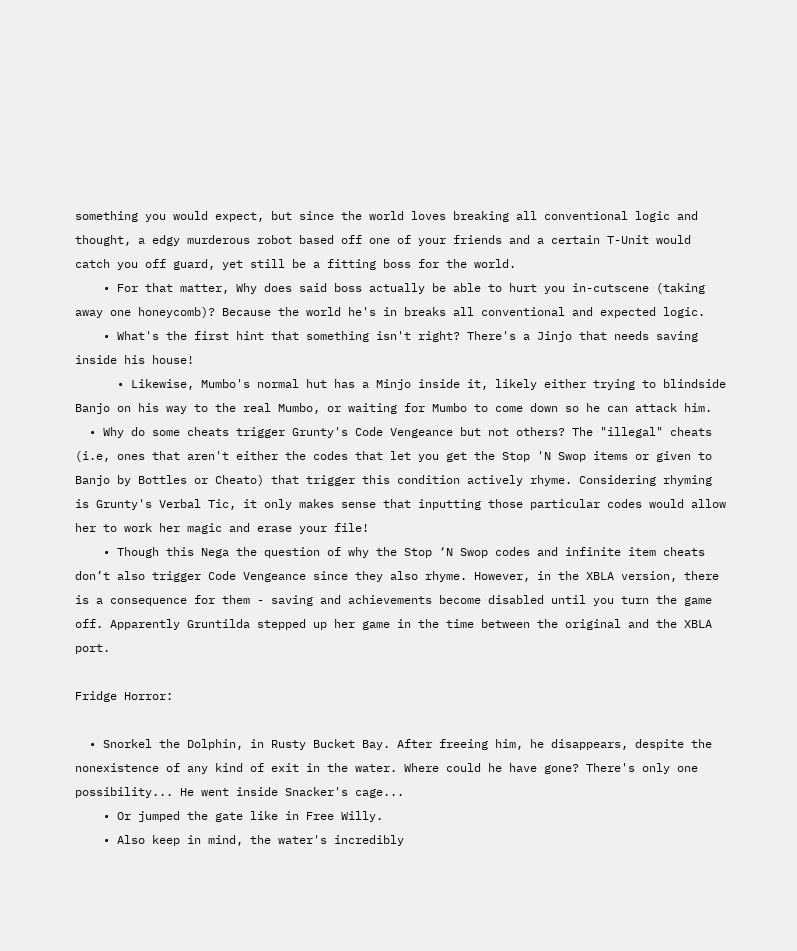something you would expect, but since the world loves breaking all conventional logic and thought, a edgy murderous robot based off one of your friends and a certain T-Unit would catch you off guard, yet still be a fitting boss for the world.
    • For that matter, Why does said boss actually be able to hurt you in-cutscene (taking away one honeycomb)? Because the world he's in breaks all conventional and expected logic.
    • What's the first hint that something isn't right? There's a Jinjo that needs saving inside his house!
      • Likewise, Mumbo's normal hut has a Minjo inside it, likely either trying to blindside Banjo on his way to the real Mumbo, or waiting for Mumbo to come down so he can attack him.
  • Why do some cheats trigger Grunty's Code Vengeance but not others? The "illegal" cheats (i.e, ones that aren't either the codes that let you get the Stop 'N Swop items or given to Banjo by Bottles or Cheato) that trigger this condition actively rhyme. Considering rhyming is Grunty's Verbal Tic, it only makes sense that inputting those particular codes would allow her to work her magic and erase your file!
    • Though this Nega the question of why the Stop ‘N Swop codes and infinite item cheats don’t also trigger Code Vengeance since they also rhyme. However, in the XBLA version, there is a consequence for them - saving and achievements become disabled until you turn the game off. Apparently Gruntilda stepped up her game in the time between the original and the XBLA port.

Fridge Horror:

  • Snorkel the Dolphin, in Rusty Bucket Bay. After freeing him, he disappears, despite the nonexistence of any kind of exit in the water. Where could he have gone? There's only one possibility... He went inside Snacker's cage...
    • Or jumped the gate like in Free Willy.
    • Also keep in mind, the water's incredibly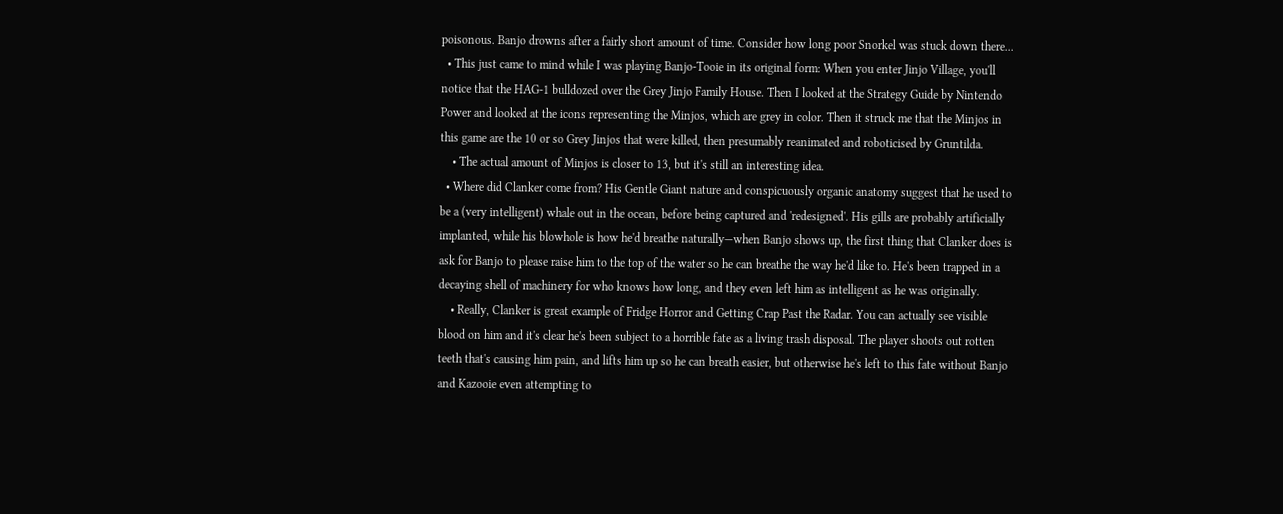poisonous. Banjo drowns after a fairly short amount of time. Consider how long poor Snorkel was stuck down there...
  • This just came to mind while I was playing Banjo-Tooie in its original form: When you enter Jinjo Village, you'll notice that the HAG-1 bulldozed over the Grey Jinjo Family House. Then I looked at the Strategy Guide by Nintendo Power and looked at the icons representing the Minjos, which are grey in color. Then it struck me that the Minjos in this game are the 10 or so Grey Jinjos that were killed, then presumably reanimated and roboticised by Gruntilda.
    • The actual amount of Minjos is closer to 13, but it's still an interesting idea.
  • Where did Clanker come from? His Gentle Giant nature and conspicuously organic anatomy suggest that he used to be a (very intelligent) whale out in the ocean, before being captured and 'redesigned'. His gills are probably artificially implanted, while his blowhole is how he'd breathe naturally—when Banjo shows up, the first thing that Clanker does is ask for Banjo to please raise him to the top of the water so he can breathe the way he'd like to. He's been trapped in a decaying shell of machinery for who knows how long, and they even left him as intelligent as he was originally.
    • Really, Clanker is great example of Fridge Horror and Getting Crap Past the Radar. You can actually see visible blood on him and it's clear he's been subject to a horrible fate as a living trash disposal. The player shoots out rotten teeth that's causing him pain, and lifts him up so he can breath easier, but otherwise he's left to this fate without Banjo and Kazooie even attempting to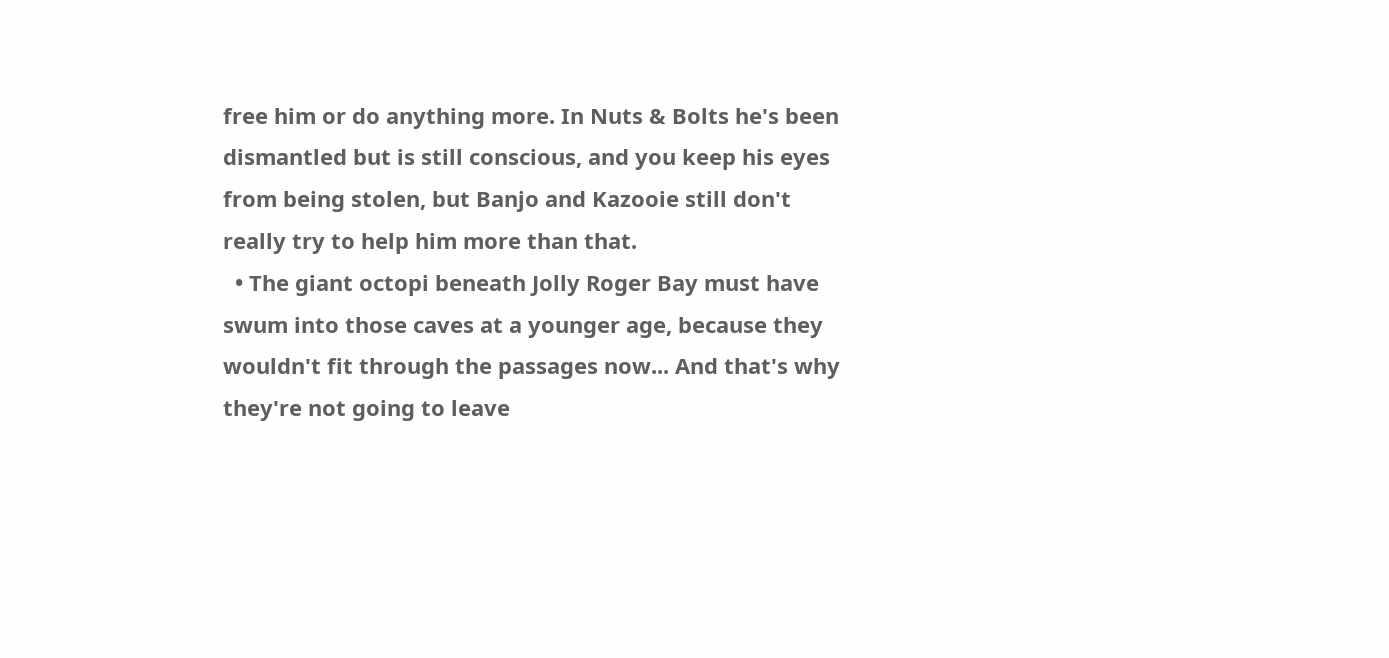free him or do anything more. In Nuts & Bolts he's been dismantled but is still conscious, and you keep his eyes from being stolen, but Banjo and Kazooie still don't really try to help him more than that.
  • The giant octopi beneath Jolly Roger Bay must have swum into those caves at a younger age, because they wouldn't fit through the passages now... And that's why they're not going to leave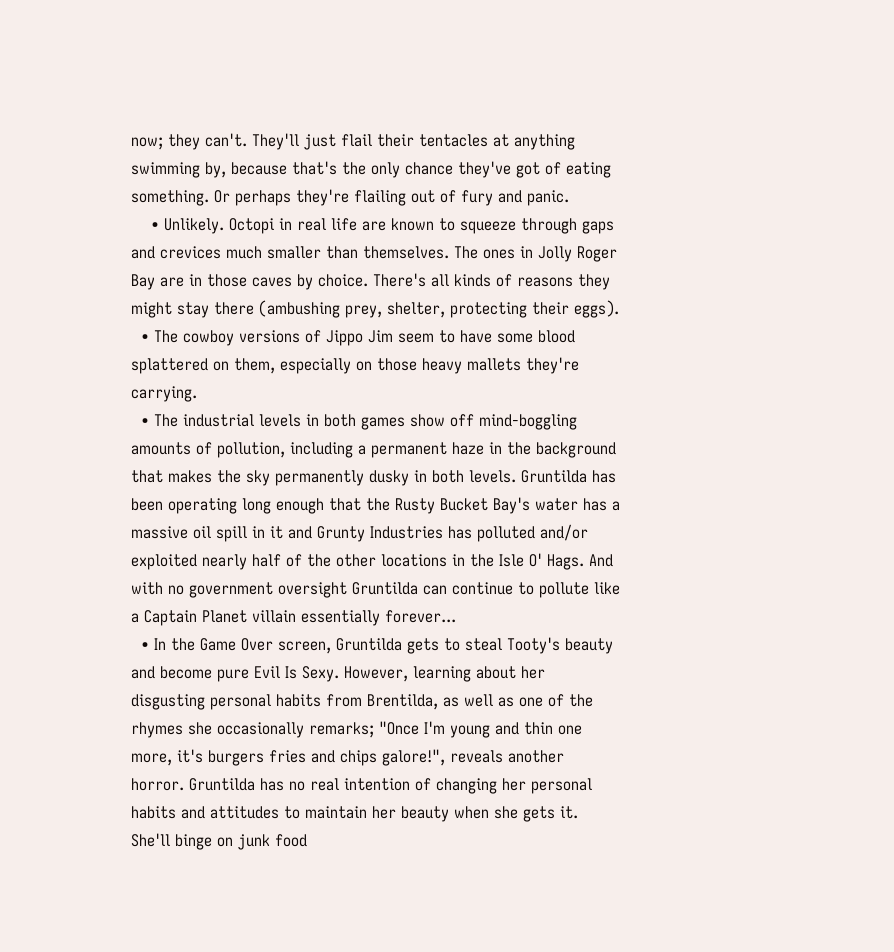now; they can't. They'll just flail their tentacles at anything swimming by, because that's the only chance they've got of eating something. Or perhaps they're flailing out of fury and panic.
    • Unlikely. Octopi in real life are known to squeeze through gaps and crevices much smaller than themselves. The ones in Jolly Roger Bay are in those caves by choice. There's all kinds of reasons they might stay there (ambushing prey, shelter, protecting their eggs).
  • The cowboy versions of Jippo Jim seem to have some blood splattered on them, especially on those heavy mallets they're carrying.
  • The industrial levels in both games show off mind-boggling amounts of pollution, including a permanent haze in the background that makes the sky permanently dusky in both levels. Gruntilda has been operating long enough that the Rusty Bucket Bay's water has a massive oil spill in it and Grunty Industries has polluted and/or exploited nearly half of the other locations in the Isle O' Hags. And with no government oversight Gruntilda can continue to pollute like a Captain Planet villain essentially forever...
  • In the Game Over screen, Gruntilda gets to steal Tooty's beauty and become pure Evil Is Sexy. However, learning about her disgusting personal habits from Brentilda, as well as one of the rhymes she occasionally remarks; "Once I'm young and thin one more, it's burgers fries and chips galore!", reveals another horror. Gruntilda has no real intention of changing her personal habits and attitudes to maintain her beauty when she gets it. She'll binge on junk food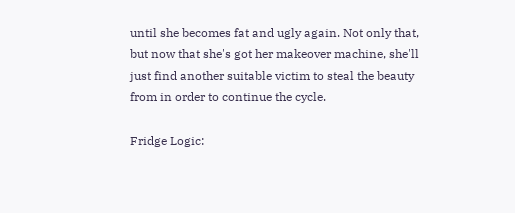until she becomes fat and ugly again. Not only that, but now that she's got her makeover machine, she'll just find another suitable victim to steal the beauty from in order to continue the cycle.

Fridge Logic: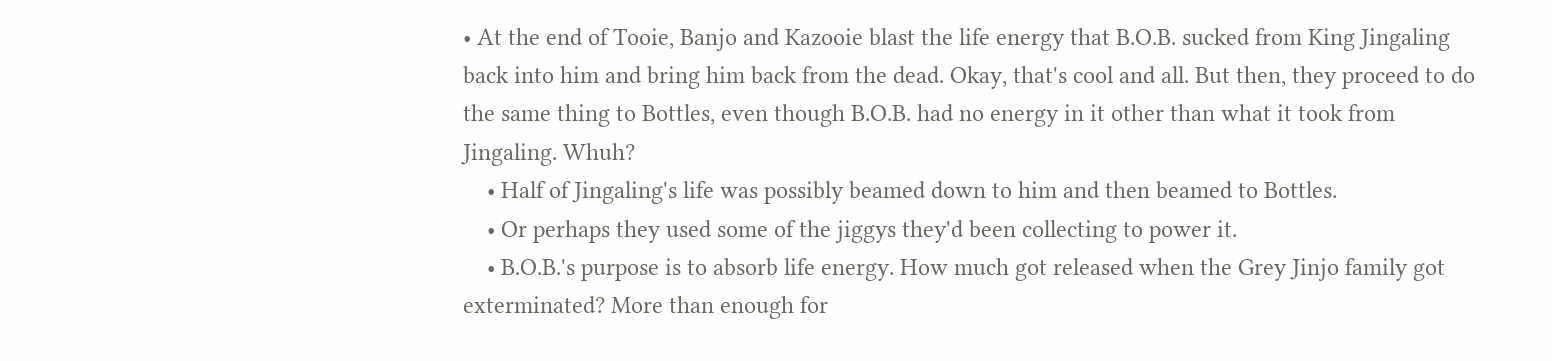• At the end of Tooie, Banjo and Kazooie blast the life energy that B.O.B. sucked from King Jingaling back into him and bring him back from the dead. Okay, that's cool and all. But then, they proceed to do the same thing to Bottles, even though B.O.B. had no energy in it other than what it took from Jingaling. Whuh?
    • Half of Jingaling's life was possibly beamed down to him and then beamed to Bottles.
    • Or perhaps they used some of the jiggys they'd been collecting to power it.
    • B.O.B.'s purpose is to absorb life energy. How much got released when the Grey Jinjo family got exterminated? More than enough for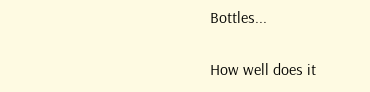Bottles...


How well does it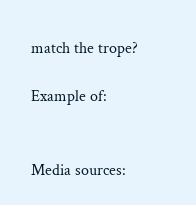match the trope?

Example of:


Media sources: